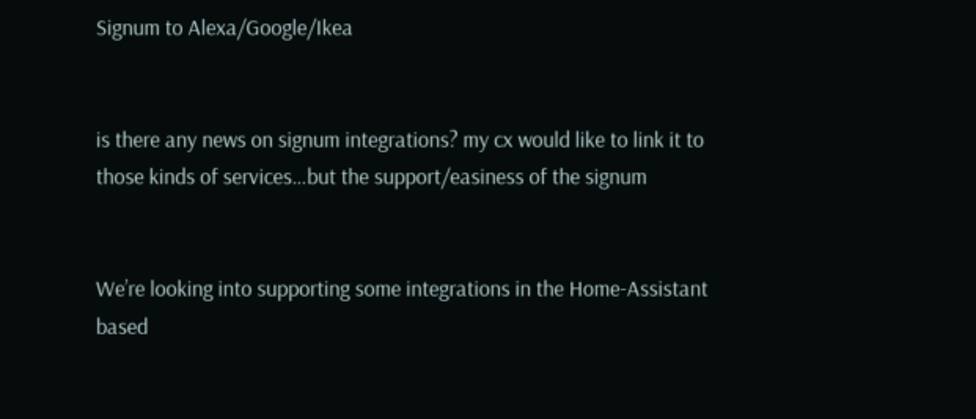Signum to Alexa/Google/Ikea


is there any news on signum integrations? my cx would like to link it to those kinds of services…but the support/easiness of the signum


We’re looking into supporting some integrations in the Home-Assistant based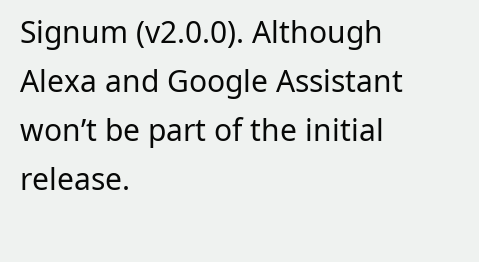Signum (v2.0.0). Although Alexa and Google Assistant won’t be part of the initial release.